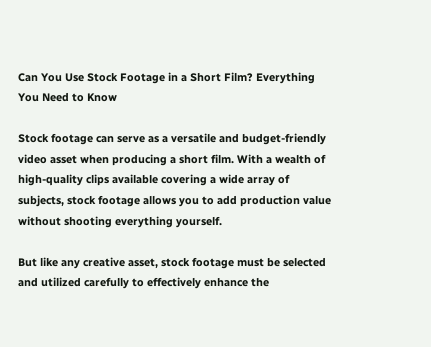Can You Use Stock Footage in a Short Film? Everything You Need to Know

Stock footage can serve as a versatile and budget-friendly video asset when producing a short film. With a wealth of high-quality clips available covering a wide array of subjects, stock footage allows you to add production value without shooting everything yourself.

But like any creative asset, stock footage must be selected and utilized carefully to effectively enhance the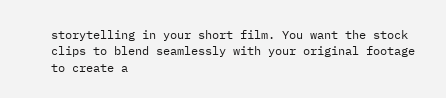storytelling in your short film. You want the stock clips to blend seamlessly with your original footage to create a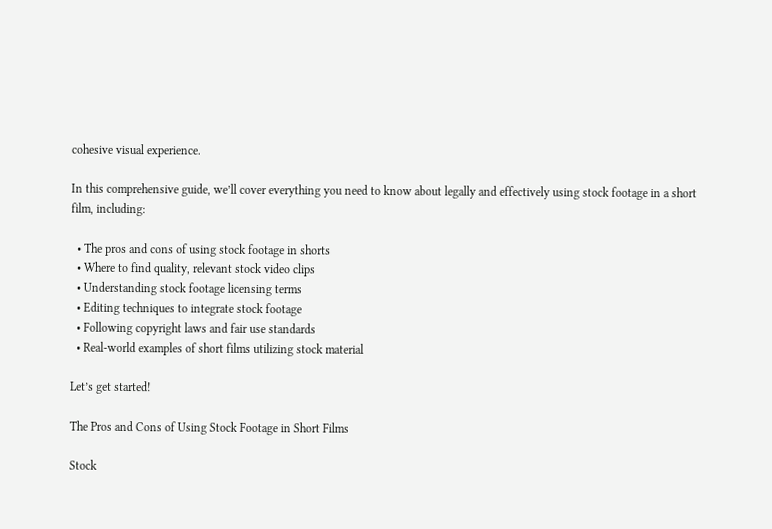cohesive visual experience.

In this comprehensive guide, we’ll cover everything you need to know about legally and effectively using stock footage in a short film, including:

  • The pros and cons of using stock footage in shorts
  • Where to find quality, relevant stock video clips
  • Understanding stock footage licensing terms
  • Editing techniques to integrate stock footage
  • Following copyright laws and fair use standards
  • Real-world examples of short films utilizing stock material

Let’s get started!

The Pros and Cons of Using Stock Footage in Short Films

Stock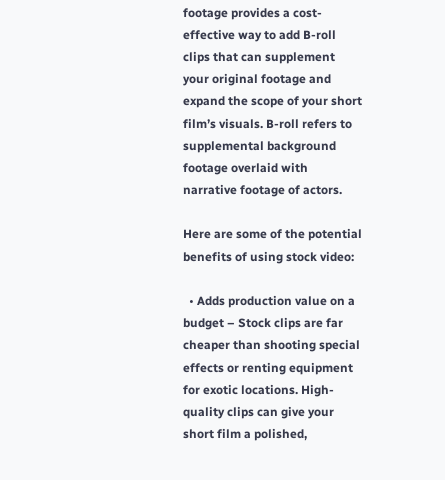footage provides a cost-effective way to add B-roll clips that can supplement your original footage and expand the scope of your short film’s visuals. B-roll refers to supplemental background footage overlaid with narrative footage of actors.

Here are some of the potential benefits of using stock video:

  • Adds production value on a budget – Stock clips are far cheaper than shooting special effects or renting equipment for exotic locations. High-quality clips can give your short film a polished,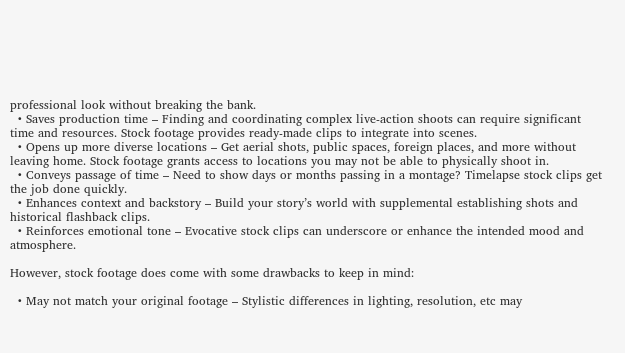professional look without breaking the bank.
  • Saves production time – Finding and coordinating complex live-action shoots can require significant time and resources. Stock footage provides ready-made clips to integrate into scenes.
  • Opens up more diverse locations – Get aerial shots, public spaces, foreign places, and more without leaving home. Stock footage grants access to locations you may not be able to physically shoot in.
  • Conveys passage of time – Need to show days or months passing in a montage? Timelapse stock clips get the job done quickly.
  • Enhances context and backstory – Build your story’s world with supplemental establishing shots and historical flashback clips.
  • Reinforces emotional tone – Evocative stock clips can underscore or enhance the intended mood and atmosphere.

However, stock footage does come with some drawbacks to keep in mind:

  • May not match your original footage – Stylistic differences in lighting, resolution, etc may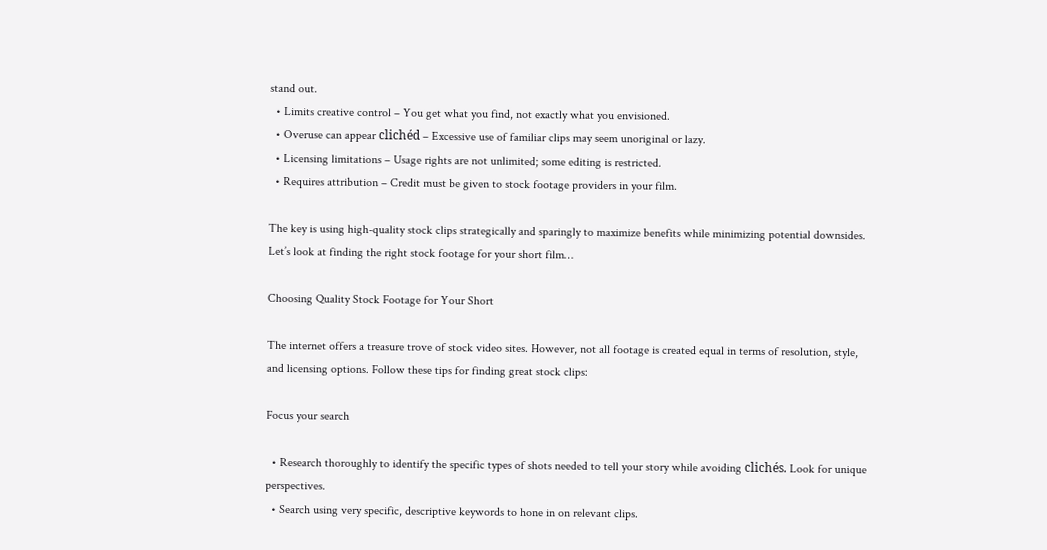stand out.
  • Limits creative control – You get what you find, not exactly what you envisioned.
  • Overuse can appear clichéd – Excessive use of familiar clips may seem unoriginal or lazy.
  • Licensing limitations – Usage rights are not unlimited; some editing is restricted.
  • Requires attribution – Credit must be given to stock footage providers in your film.

The key is using high-quality stock clips strategically and sparingly to maximize benefits while minimizing potential downsides. Let’s look at finding the right stock footage for your short film…

Choosing Quality Stock Footage for Your Short

The internet offers a treasure trove of stock video sites. However, not all footage is created equal in terms of resolution, style, and licensing options. Follow these tips for finding great stock clips:

Focus your search

  • Research thoroughly to identify the specific types of shots needed to tell your story while avoiding clichés. Look for unique perspectives.
  • Search using very specific, descriptive keywords to hone in on relevant clips.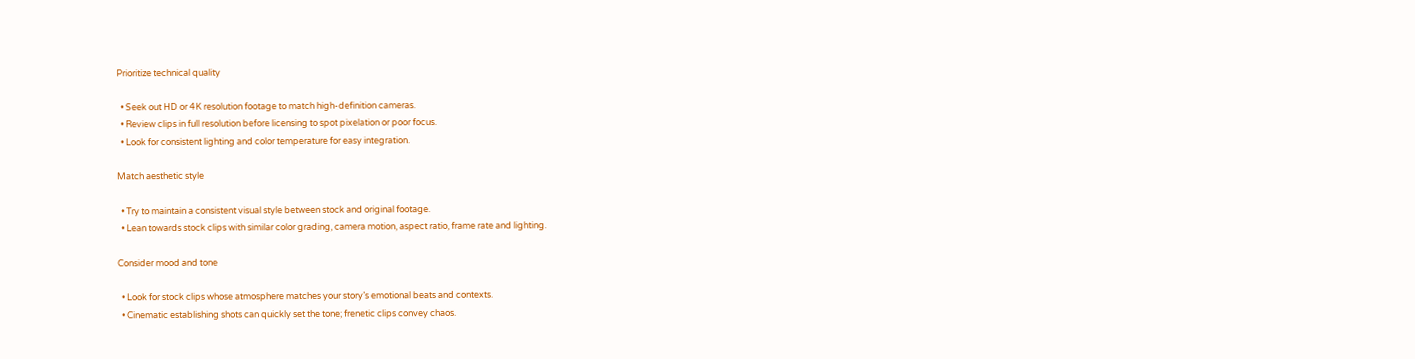Prioritize technical quality

  • Seek out HD or 4K resolution footage to match high-definition cameras.
  • Review clips in full resolution before licensing to spot pixelation or poor focus.
  • Look for consistent lighting and color temperature for easy integration.

Match aesthetic style

  • Try to maintain a consistent visual style between stock and original footage.
  • Lean towards stock clips with similar color grading, camera motion, aspect ratio, frame rate and lighting.

Consider mood and tone

  • Look for stock clips whose atmosphere matches your story’s emotional beats and contexts.
  • Cinematic establishing shots can quickly set the tone; frenetic clips convey chaos.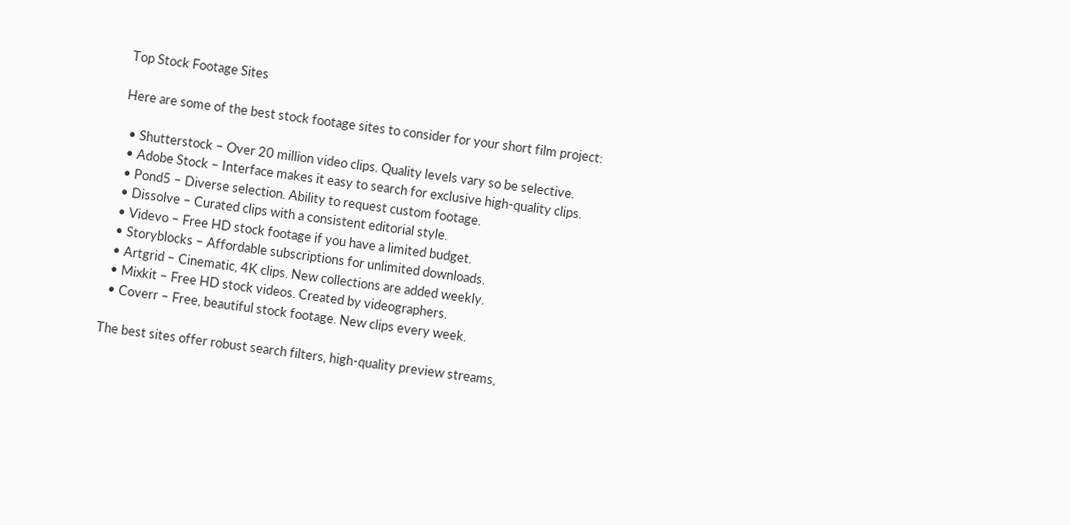Top Stock Footage Sites

Here are some of the best stock footage sites to consider for your short film project:

  • Shutterstock – Over 20 million video clips. Quality levels vary so be selective.
  • Adobe Stock – Interface makes it easy to search for exclusive high-quality clips.
  • Pond5 – Diverse selection. Ability to request custom footage.
  • Dissolve – Curated clips with a consistent editorial style.
  • Videvo – Free HD stock footage if you have a limited budget.
  • Storyblocks – Affordable subscriptions for unlimited downloads.
  • Artgrid – Cinematic, 4K clips. New collections are added weekly.
  • Mixkit – Free HD stock videos. Created by videographers.
  • Coverr – Free, beautiful stock footage. New clips every week.

The best sites offer robust search filters, high-quality preview streams,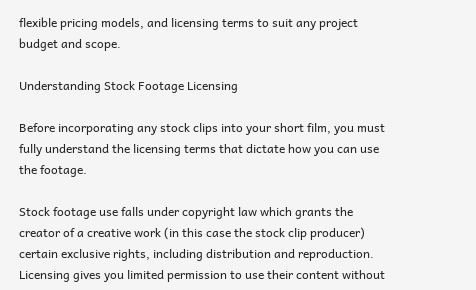flexible pricing models, and licensing terms to suit any project budget and scope.

Understanding Stock Footage Licensing

Before incorporating any stock clips into your short film, you must fully understand the licensing terms that dictate how you can use the footage.

Stock footage use falls under copyright law which grants the creator of a creative work (in this case the stock clip producer) certain exclusive rights, including distribution and reproduction. Licensing gives you limited permission to use their content without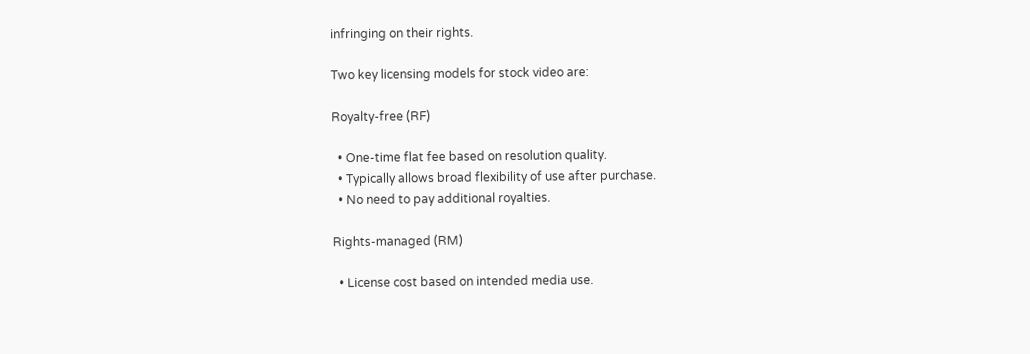infringing on their rights.

Two key licensing models for stock video are:

Royalty-free (RF)

  • One-time flat fee based on resolution quality.
  • Typically allows broad flexibility of use after purchase.
  • No need to pay additional royalties.

Rights-managed (RM)

  • License cost based on intended media use.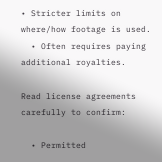• Stricter limits on where/how footage is used.
  • Often requires paying additional royalties.

Read license agreements carefully to confirm:

  • Permitted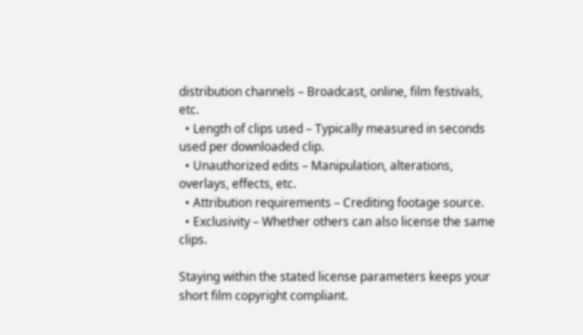distribution channels – Broadcast, online, film festivals, etc.
  • Length of clips used – Typically measured in seconds used per downloaded clip.
  • Unauthorized edits – Manipulation, alterations, overlays, effects, etc.
  • Attribution requirements – Crediting footage source.
  • Exclusivity – Whether others can also license the same clips.

Staying within the stated license parameters keeps your short film copyright compliant.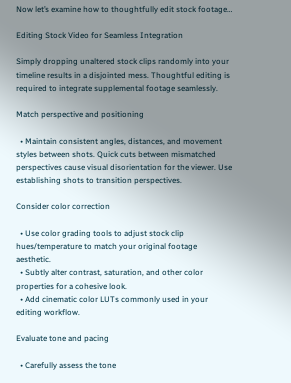Now let’s examine how to thoughtfully edit stock footage…

Editing Stock Video for Seamless Integration

Simply dropping unaltered stock clips randomly into your timeline results in a disjointed mess. Thoughtful editing is required to integrate supplemental footage seamlessly.

Match perspective and positioning

  • Maintain consistent angles, distances, and movement styles between shots. Quick cuts between mismatched perspectives cause visual disorientation for the viewer. Use establishing shots to transition perspectives.

Consider color correction

  • Use color grading tools to adjust stock clip hues/temperature to match your original footage aesthetic.
  • Subtly alter contrast, saturation, and other color properties for a cohesive look.
  • Add cinematic color LUTs commonly used in your editing workflow.

Evaluate tone and pacing

  • Carefully assess the tone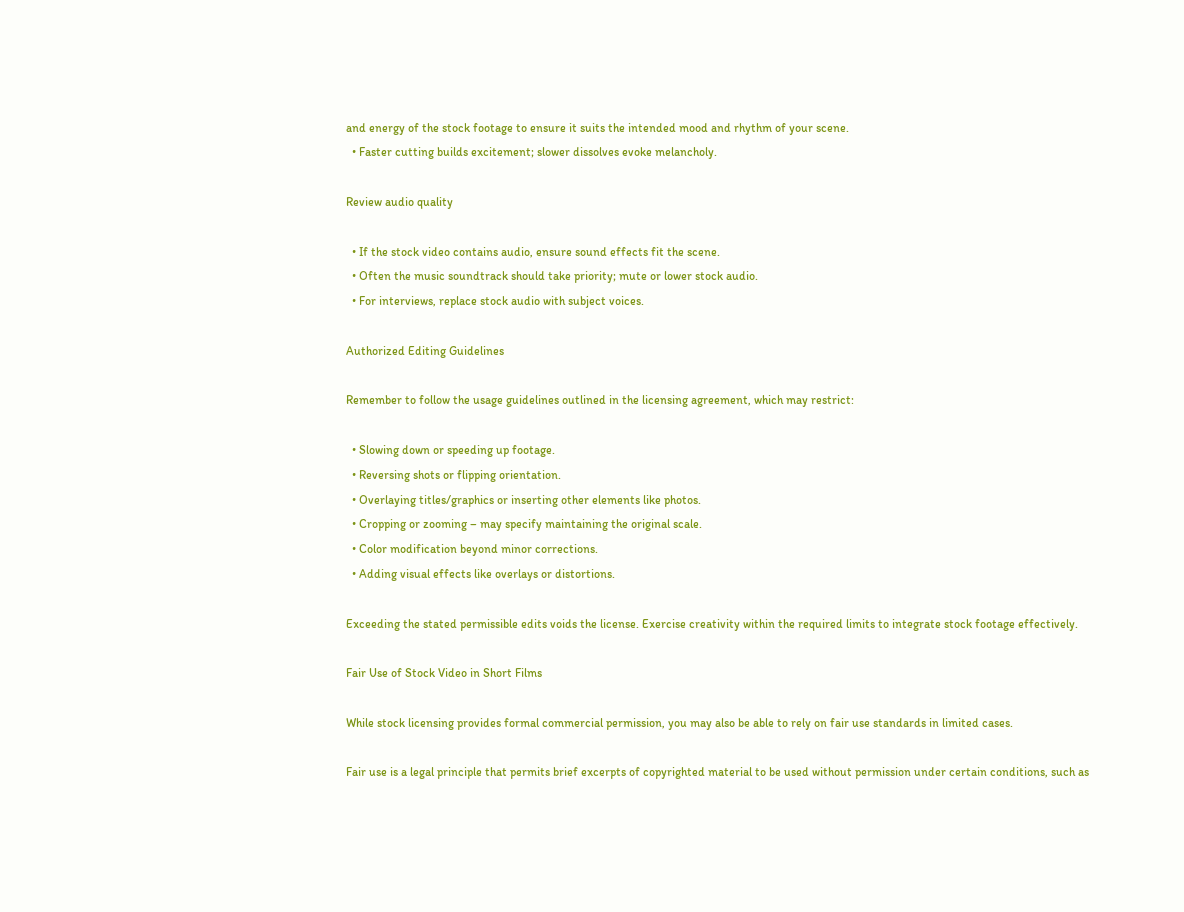and energy of the stock footage to ensure it suits the intended mood and rhythm of your scene.
  • Faster cutting builds excitement; slower dissolves evoke melancholy.

Review audio quality

  • If the stock video contains audio, ensure sound effects fit the scene.
  • Often the music soundtrack should take priority; mute or lower stock audio.
  • For interviews, replace stock audio with subject voices.

Authorized Editing Guidelines

Remember to follow the usage guidelines outlined in the licensing agreement, which may restrict:

  • Slowing down or speeding up footage.
  • Reversing shots or flipping orientation.
  • Overlaying titles/graphics or inserting other elements like photos.
  • Cropping or zooming – may specify maintaining the original scale.
  • Color modification beyond minor corrections.
  • Adding visual effects like overlays or distortions.

Exceeding the stated permissible edits voids the license. Exercise creativity within the required limits to integrate stock footage effectively.

Fair Use of Stock Video in Short Films

While stock licensing provides formal commercial permission, you may also be able to rely on fair use standards in limited cases.

Fair use is a legal principle that permits brief excerpts of copyrighted material to be used without permission under certain conditions, such as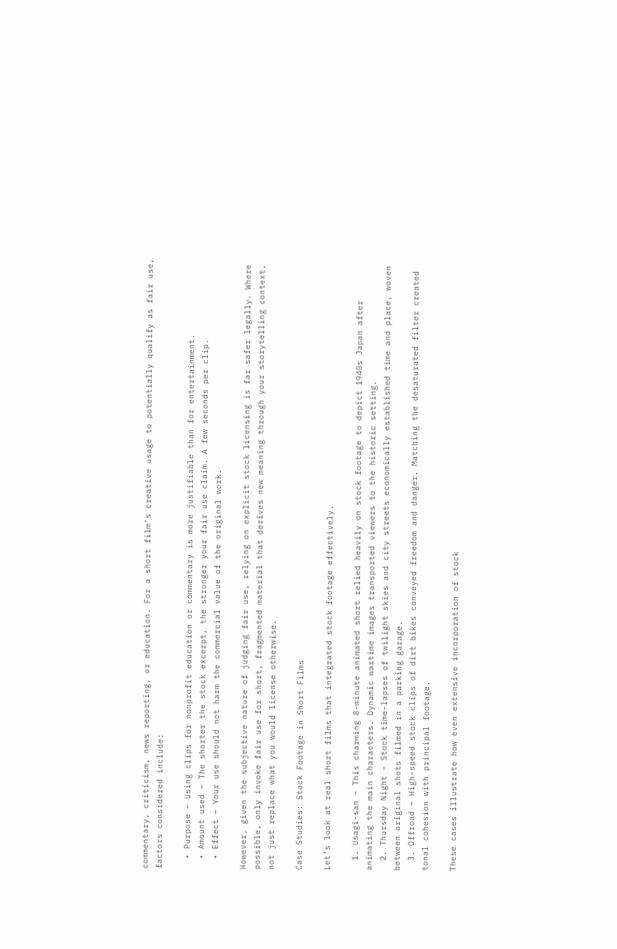commentary, criticism, news reporting, or education. For a short film’s creative usage to potentially qualify as fair use, factors considered include:

  • Purpose – Using clips for nonprofit education or commentary is more justifiable than for entertainment.
  • Amount used – The shorter the stock excerpt, the stronger your fair use claim. A few seconds per clip.
  • Effect – Your use should not harm the commercial value of the original work.

However, given the subjective nature of judging fair use, relying on explicit stock licensing is far safer legally. Where possible, only invoke fair use for short, fragmented material that derives new meaning through your storytelling context, not just replace what you would license otherwise.

Case Studies: Stock Footage in Short Films

Let’s look at real short films that integrated stock footage effectively.

  1. Usagi-san – This charming 8-minute animated short relied heavily on stock footage to depict 1940s Japan after animating the main characters. Dynamic wartime images transported viewers to the historic setting.
  2. Thursday Night – Stock time-lapses of twilight skies and city streets economically established time and place, woven between original shots filmed in a parking garage.
  3. Offroad – High-speed stock clips of dirt bikes conveyed freedom and danger. Matching the desaturated filter created tonal cohesion with principal footage.

These cases illustrate how even extensive incorporation of stock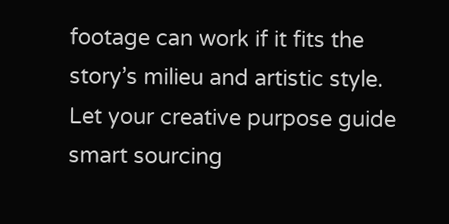footage can work if it fits the story’s milieu and artistic style. Let your creative purpose guide smart sourcing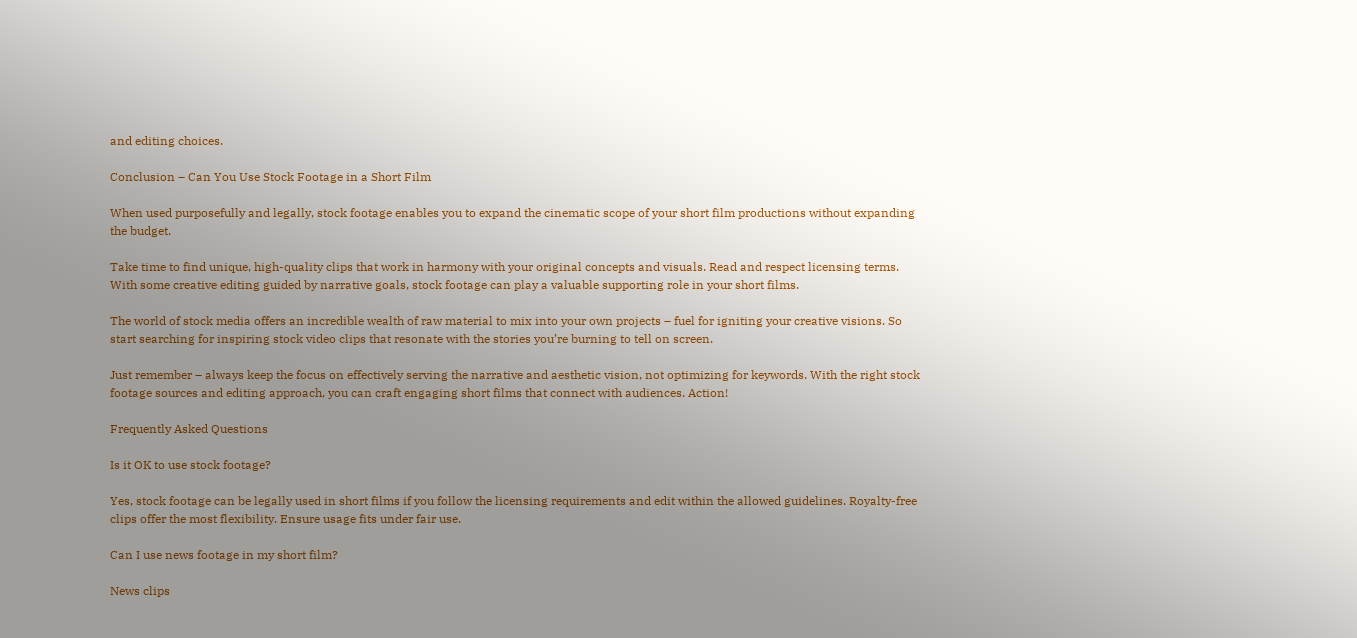and editing choices.

Conclusion – Can You Use Stock Footage in a Short Film

When used purposefully and legally, stock footage enables you to expand the cinematic scope of your short film productions without expanding the budget.

Take time to find unique, high-quality clips that work in harmony with your original concepts and visuals. Read and respect licensing terms. With some creative editing guided by narrative goals, stock footage can play a valuable supporting role in your short films.

The world of stock media offers an incredible wealth of raw material to mix into your own projects – fuel for igniting your creative visions. So start searching for inspiring stock video clips that resonate with the stories you’re burning to tell on screen.

Just remember – always keep the focus on effectively serving the narrative and aesthetic vision, not optimizing for keywords. With the right stock footage sources and editing approach, you can craft engaging short films that connect with audiences. Action!

Frequently Asked Questions

Is it OK to use stock footage?

Yes, stock footage can be legally used in short films if you follow the licensing requirements and edit within the allowed guidelines. Royalty-free clips offer the most flexibility. Ensure usage fits under fair use.

Can I use news footage in my short film?

News clips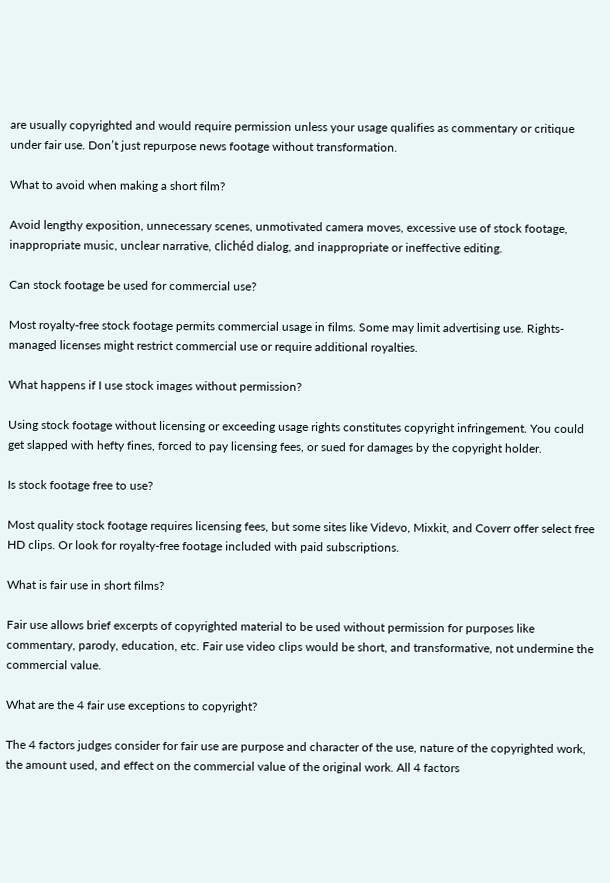are usually copyrighted and would require permission unless your usage qualifies as commentary or critique under fair use. Don’t just repurpose news footage without transformation.

What to avoid when making a short film?

Avoid lengthy exposition, unnecessary scenes, unmotivated camera moves, excessive use of stock footage, inappropriate music, unclear narrative, clichéd dialog, and inappropriate or ineffective editing.

Can stock footage be used for commercial use?

Most royalty-free stock footage permits commercial usage in films. Some may limit advertising use. Rights-managed licenses might restrict commercial use or require additional royalties.

What happens if I use stock images without permission?

Using stock footage without licensing or exceeding usage rights constitutes copyright infringement. You could get slapped with hefty fines, forced to pay licensing fees, or sued for damages by the copyright holder.

Is stock footage free to use?

Most quality stock footage requires licensing fees, but some sites like Videvo, Mixkit, and Coverr offer select free HD clips. Or look for royalty-free footage included with paid subscriptions.

What is fair use in short films?

Fair use allows brief excerpts of copyrighted material to be used without permission for purposes like commentary, parody, education, etc. Fair use video clips would be short, and transformative, not undermine the commercial value.

What are the 4 fair use exceptions to copyright?

The 4 factors judges consider for fair use are purpose and character of the use, nature of the copyrighted work, the amount used, and effect on the commercial value of the original work. All 4 factors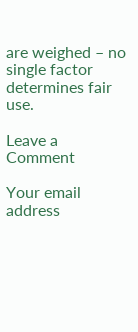are weighed – no single factor determines fair use.

Leave a Comment

Your email address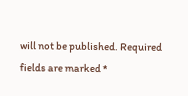will not be published. Required fields are marked *